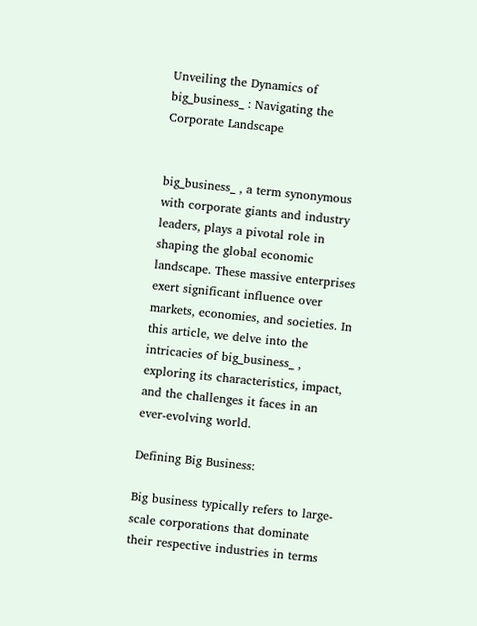Unveiling the Dynamics of big_business_ : Navigating the Corporate Landscape


big_business_ , a term synonymous with corporate giants and industry leaders, plays a pivotal role in shaping the global economic landscape. These massive enterprises exert significant influence over markets, economies, and societies. In this article, we delve into the intricacies of big_business_ , exploring its characteristics, impact, and the challenges it faces in an ever-evolving world.

Defining Big Business:

Big business typically refers to large-scale corporations that dominate their respective industries in terms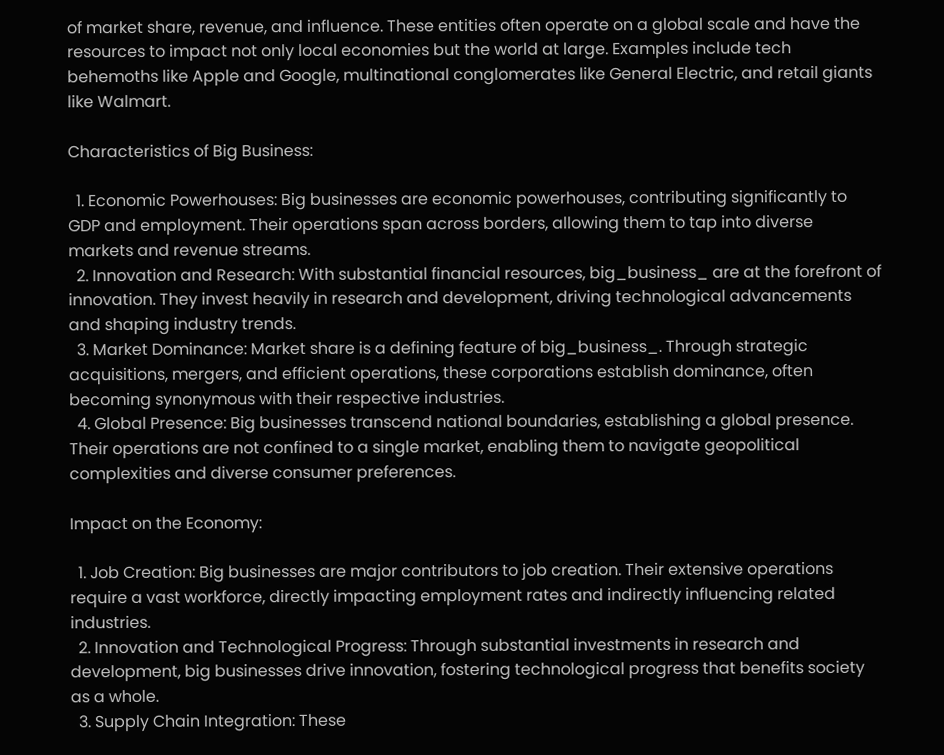of market share, revenue, and influence. These entities often operate on a global scale and have the resources to impact not only local economies but the world at large. Examples include tech behemoths like Apple and Google, multinational conglomerates like General Electric, and retail giants like Walmart.

Characteristics of Big Business:

  1. Economic Powerhouses: Big businesses are economic powerhouses, contributing significantly to GDP and employment. Their operations span across borders, allowing them to tap into diverse markets and revenue streams.
  2. Innovation and Research: With substantial financial resources, big_business_ are at the forefront of innovation. They invest heavily in research and development, driving technological advancements and shaping industry trends.
  3. Market Dominance: Market share is a defining feature of big_business_. Through strategic acquisitions, mergers, and efficient operations, these corporations establish dominance, often becoming synonymous with their respective industries.
  4. Global Presence: Big businesses transcend national boundaries, establishing a global presence. Their operations are not confined to a single market, enabling them to navigate geopolitical complexities and diverse consumer preferences.

Impact on the Economy:

  1. Job Creation: Big businesses are major contributors to job creation. Their extensive operations require a vast workforce, directly impacting employment rates and indirectly influencing related industries.
  2. Innovation and Technological Progress: Through substantial investments in research and development, big businesses drive innovation, fostering technological progress that benefits society as a whole.
  3. Supply Chain Integration: These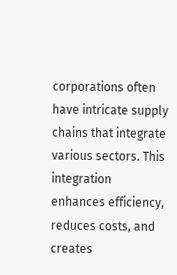corporations often have intricate supply chains that integrate various sectors. This integration enhances efficiency, reduces costs, and creates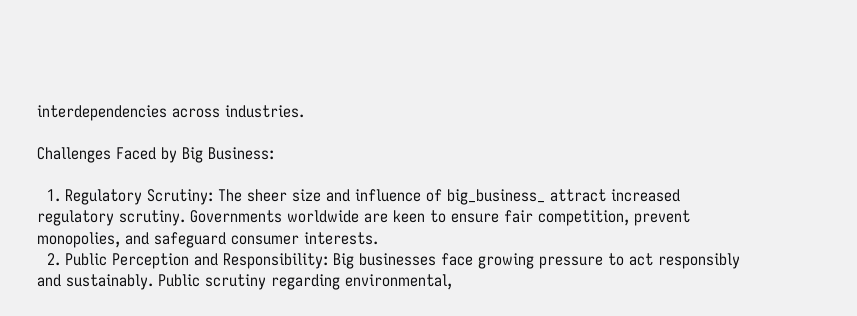interdependencies across industries.

Challenges Faced by Big Business:

  1. Regulatory Scrutiny: The sheer size and influence of big_business_ attract increased regulatory scrutiny. Governments worldwide are keen to ensure fair competition, prevent monopolies, and safeguard consumer interests.
  2. Public Perception and Responsibility: Big businesses face growing pressure to act responsibly and sustainably. Public scrutiny regarding environmental,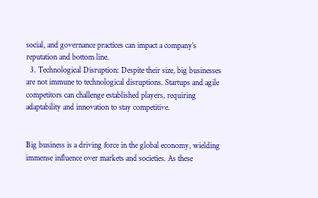social, and governance practices can impact a company’s reputation and bottom line.
  3. Technological Disruption: Despite their size, big businesses are not immune to technological disruptions. Startups and agile competitors can challenge established players, requiring adaptability and innovation to stay competitive.


Big business is a driving force in the global economy, wielding immense influence over markets and societies. As these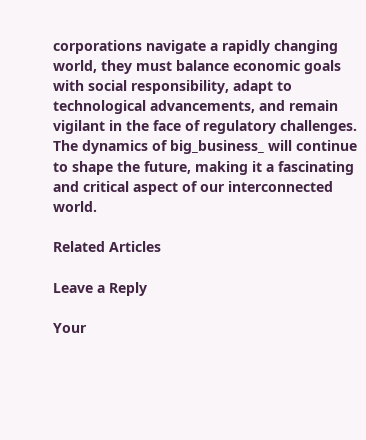corporations navigate a rapidly changing world, they must balance economic goals with social responsibility, adapt to technological advancements, and remain vigilant in the face of regulatory challenges. The dynamics of big_business_ will continue to shape the future, making it a fascinating and critical aspect of our interconnected world.

Related Articles

Leave a Reply

Your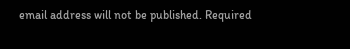email address will not be published. Required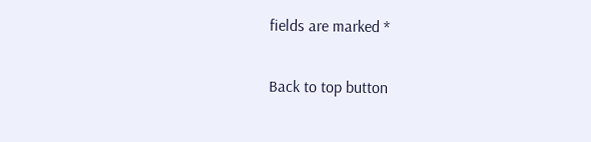fields are marked *

Back to top button